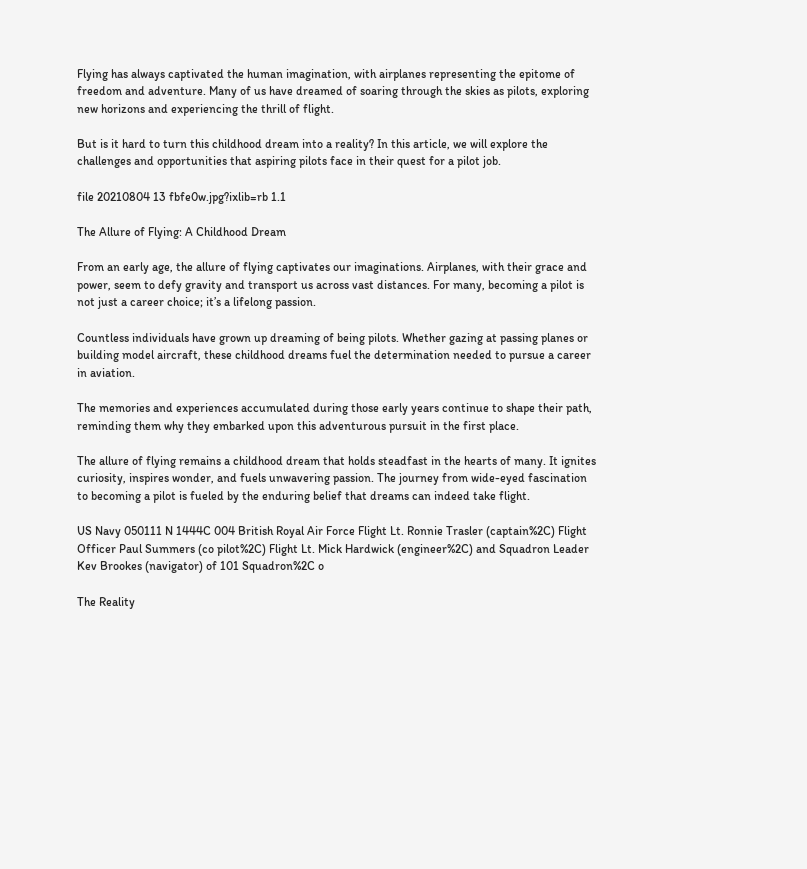Flying has always captivated the human imagination, with airplanes representing the epitome of freedom and adventure. Many of us have dreamed of soaring through the skies as pilots, exploring new horizons and experiencing the thrill of flight.

But is it hard to turn this childhood dream into a reality? In this article, we will explore the challenges and opportunities that aspiring pilots face in their quest for a pilot job.

file 20210804 13 fbfe0w.jpg?ixlib=rb 1.1

The Allure of Flying: A Childhood Dream

From an early age, the allure of flying captivates our imaginations. Airplanes, with their grace and power, seem to defy gravity and transport us across vast distances. For many, becoming a pilot is not just a career choice; it’s a lifelong passion.

Countless individuals have grown up dreaming of being pilots. Whether gazing at passing planes or building model aircraft, these childhood dreams fuel the determination needed to pursue a career in aviation.

The memories and experiences accumulated during those early years continue to shape their path, reminding them why they embarked upon this adventurous pursuit in the first place.

The allure of flying remains a childhood dream that holds steadfast in the hearts of many. It ignites curiosity, inspires wonder, and fuels unwavering passion. The journey from wide-eyed fascination to becoming a pilot is fueled by the enduring belief that dreams can indeed take flight.

US Navy 050111 N 1444C 004 British Royal Air Force Flight Lt. Ronnie Trasler (captain%2C) Flight Officer Paul Summers (co pilot%2C) Flight Lt. Mick Hardwick (engineer%2C) and Squadron Leader Kev Brookes (navigator) of 101 Squadron%2C o

The Reality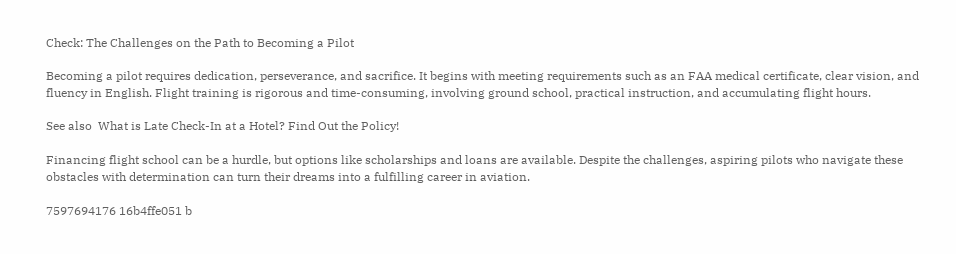Check: The Challenges on the Path to Becoming a Pilot

Becoming a pilot requires dedication, perseverance, and sacrifice. It begins with meeting requirements such as an FAA medical certificate, clear vision, and fluency in English. Flight training is rigorous and time-consuming, involving ground school, practical instruction, and accumulating flight hours.

See also  What is Late Check-In at a Hotel? Find Out the Policy!

Financing flight school can be a hurdle, but options like scholarships and loans are available. Despite the challenges, aspiring pilots who navigate these obstacles with determination can turn their dreams into a fulfilling career in aviation.

7597694176 16b4ffe051 b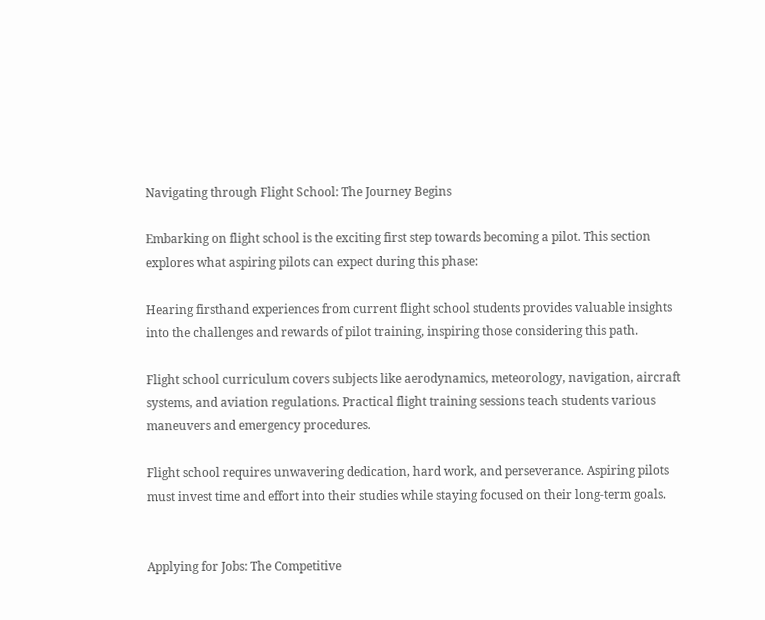Navigating through Flight School: The Journey Begins

Embarking on flight school is the exciting first step towards becoming a pilot. This section explores what aspiring pilots can expect during this phase:

Hearing firsthand experiences from current flight school students provides valuable insights into the challenges and rewards of pilot training, inspiring those considering this path.

Flight school curriculum covers subjects like aerodynamics, meteorology, navigation, aircraft systems, and aviation regulations. Practical flight training sessions teach students various maneuvers and emergency procedures.

Flight school requires unwavering dedication, hard work, and perseverance. Aspiring pilots must invest time and effort into their studies while staying focused on their long-term goals.


Applying for Jobs: The Competitive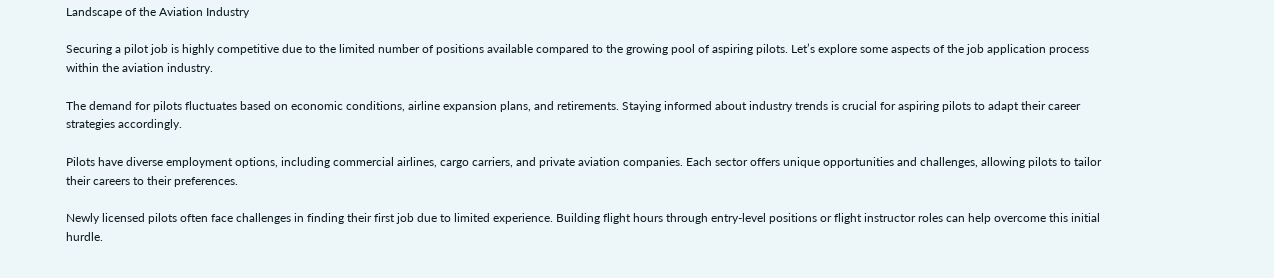Landscape of the Aviation Industry

Securing a pilot job is highly competitive due to the limited number of positions available compared to the growing pool of aspiring pilots. Let’s explore some aspects of the job application process within the aviation industry.

The demand for pilots fluctuates based on economic conditions, airline expansion plans, and retirements. Staying informed about industry trends is crucial for aspiring pilots to adapt their career strategies accordingly.

Pilots have diverse employment options, including commercial airlines, cargo carriers, and private aviation companies. Each sector offers unique opportunities and challenges, allowing pilots to tailor their careers to their preferences.

Newly licensed pilots often face challenges in finding their first job due to limited experience. Building flight hours through entry-level positions or flight instructor roles can help overcome this initial hurdle.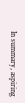In summary, aspiring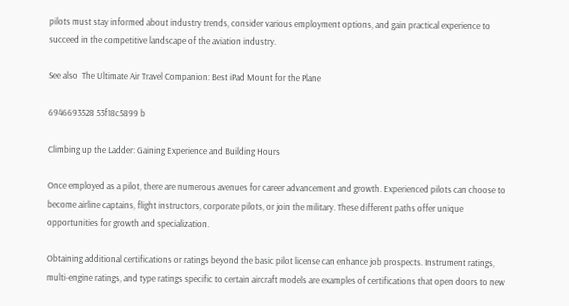pilots must stay informed about industry trends, consider various employment options, and gain practical experience to succeed in the competitive landscape of the aviation industry.

See also  The Ultimate Air Travel Companion: Best iPad Mount for the Plane

6946693528 53f18c5899 b

Climbing up the Ladder: Gaining Experience and Building Hours

Once employed as a pilot, there are numerous avenues for career advancement and growth. Experienced pilots can choose to become airline captains, flight instructors, corporate pilots, or join the military. These different paths offer unique opportunities for growth and specialization.

Obtaining additional certifications or ratings beyond the basic pilot license can enhance job prospects. Instrument ratings, multi-engine ratings, and type ratings specific to certain aircraft models are examples of certifications that open doors to new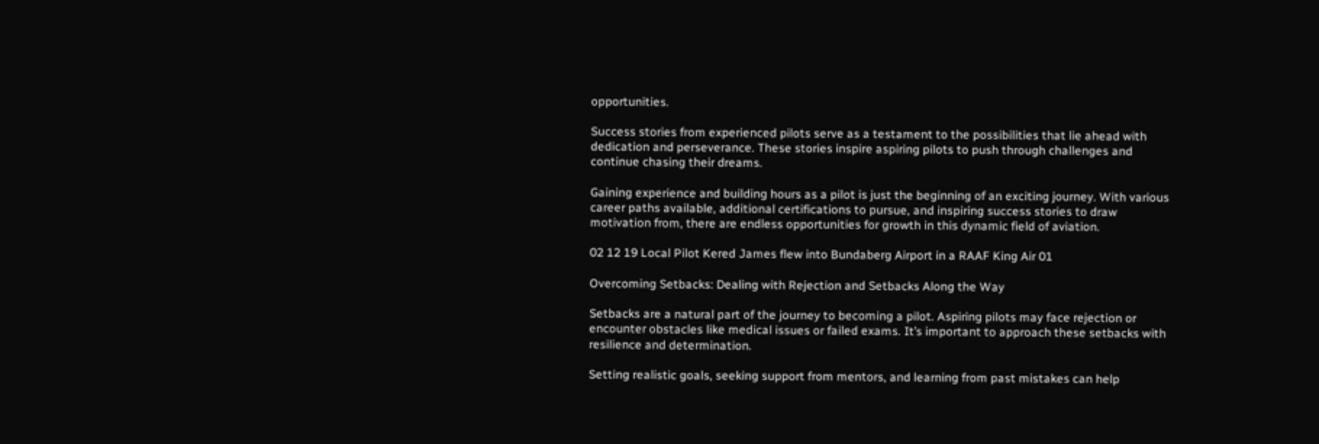opportunities.

Success stories from experienced pilots serve as a testament to the possibilities that lie ahead with dedication and perseverance. These stories inspire aspiring pilots to push through challenges and continue chasing their dreams.

Gaining experience and building hours as a pilot is just the beginning of an exciting journey. With various career paths available, additional certifications to pursue, and inspiring success stories to draw motivation from, there are endless opportunities for growth in this dynamic field of aviation.

02 12 19 Local Pilot Kered James flew into Bundaberg Airport in a RAAF King Air 01

Overcoming Setbacks: Dealing with Rejection and Setbacks Along the Way

Setbacks are a natural part of the journey to becoming a pilot. Aspiring pilots may face rejection or encounter obstacles like medical issues or failed exams. It’s important to approach these setbacks with resilience and determination.

Setting realistic goals, seeking support from mentors, and learning from past mistakes can help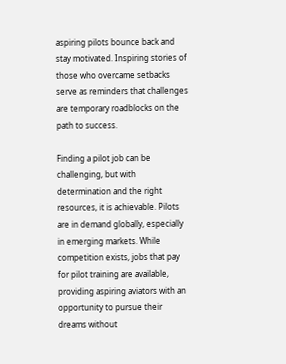aspiring pilots bounce back and stay motivated. Inspiring stories of those who overcame setbacks serve as reminders that challenges are temporary roadblocks on the path to success.

Finding a pilot job can be challenging, but with determination and the right resources, it is achievable. Pilots are in demand globally, especially in emerging markets. While competition exists, jobs that pay for pilot training are available, providing aspiring aviators with an opportunity to pursue their dreams without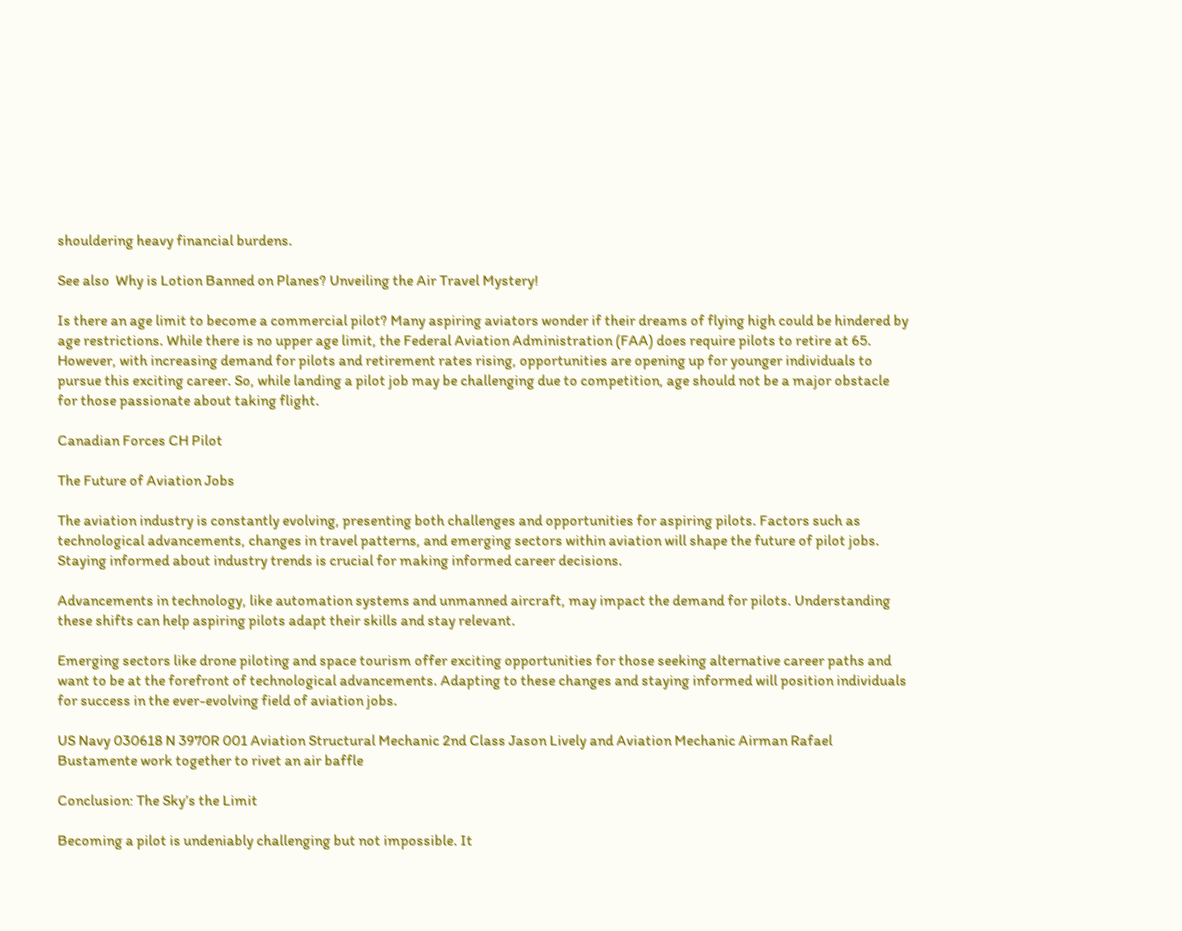shouldering heavy financial burdens.

See also  Why is Lotion Banned on Planes? Unveiling the Air Travel Mystery!

Is there an age limit to become a commercial pilot? Many aspiring aviators wonder if their dreams of flying high could be hindered by age restrictions. While there is no upper age limit, the Federal Aviation Administration (FAA) does require pilots to retire at 65. However, with increasing demand for pilots and retirement rates rising, opportunities are opening up for younger individuals to pursue this exciting career. So, while landing a pilot job may be challenging due to competition, age should not be a major obstacle for those passionate about taking flight.

Canadian Forces CH Pilot

The Future of Aviation Jobs

The aviation industry is constantly evolving, presenting both challenges and opportunities for aspiring pilots. Factors such as technological advancements, changes in travel patterns, and emerging sectors within aviation will shape the future of pilot jobs. Staying informed about industry trends is crucial for making informed career decisions.

Advancements in technology, like automation systems and unmanned aircraft, may impact the demand for pilots. Understanding these shifts can help aspiring pilots adapt their skills and stay relevant.

Emerging sectors like drone piloting and space tourism offer exciting opportunities for those seeking alternative career paths and want to be at the forefront of technological advancements. Adapting to these changes and staying informed will position individuals for success in the ever-evolving field of aviation jobs.

US Navy 030618 N 3970R 001 Aviation Structural Mechanic 2nd Class Jason Lively and Aviation Mechanic Airman Rafael Bustamente work together to rivet an air baffle

Conclusion: The Sky’s the Limit

Becoming a pilot is undeniably challenging but not impossible. It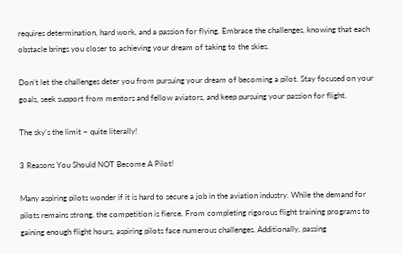requires determination, hard work, and a passion for flying. Embrace the challenges, knowing that each obstacle brings you closer to achieving your dream of taking to the skies.

Don’t let the challenges deter you from pursuing your dream of becoming a pilot. Stay focused on your goals, seek support from mentors and fellow aviators, and keep pursuing your passion for flight.

The sky’s the limit – quite literally!

3 Reasons You Should NOT Become A Pilot!

Many aspiring pilots wonder if it is hard to secure a job in the aviation industry. While the demand for pilots remains strong, the competition is fierce. From completing rigorous flight training programs to gaining enough flight hours, aspiring pilots face numerous challenges. Additionally, passing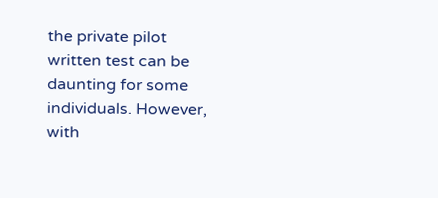the private pilot written test can be daunting for some individuals. However, with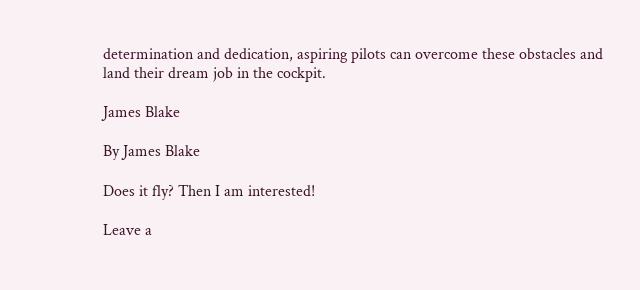determination and dedication, aspiring pilots can overcome these obstacles and land their dream job in the cockpit.

James Blake

By James Blake

Does it fly? Then I am interested!

Leave a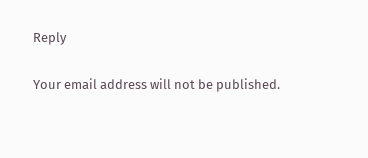Reply

Your email address will not be published.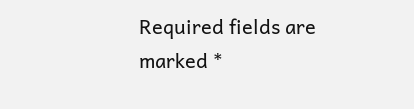Required fields are marked *